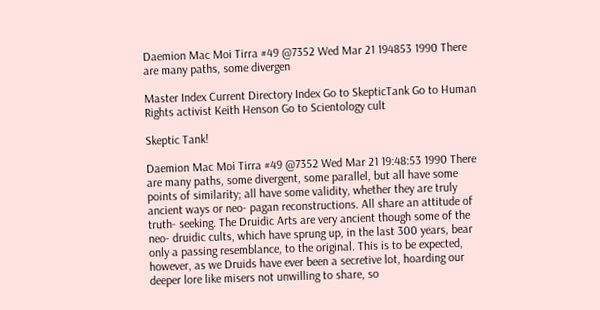Daemion Mac Moi Tirra #49 @7352 Wed Mar 21 194853 1990 There are many paths, some divergen

Master Index Current Directory Index Go to SkepticTank Go to Human Rights activist Keith Henson Go to Scientology cult

Skeptic Tank!

Daemion Mac Moi Tirra #49 @7352 Wed Mar 21 19:48:53 1990 There are many paths, some divergent, some parallel, but all have some points of similarity; all have some validity, whether they are truly ancient ways or neo- pagan reconstructions. All share an attitude of truth- seeking. The Druidic Arts are very ancient though some of the neo- druidic cults, which have sprung up, in the last 300 years, bear only a passing resemblance, to the original. This is to be expected, however, as we Druids have ever been a secretive lot, hoarding our deeper lore like misers not unwilling to share, so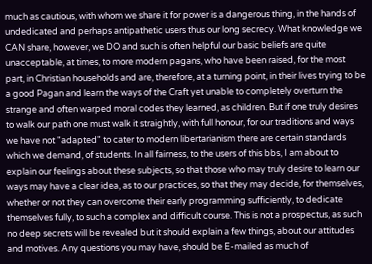much as cautious, with whom we share it for power is a dangerous thing, in the hands of undedicated and perhaps antipathetic users thus our long secrecy. What knowledge we CAN share, however, we DO and such is often helpful our basic beliefs are quite unacceptable, at times, to more modern pagans, who have been raised, for the most part, in Christian households and are, therefore, at a turning point, in their lives trying to be a good Pagan and learn the ways of the Craft yet unable to completely overturn the strange and often warped moral codes they learned, as children. But if one truly desires to walk our path one must walk it straightly, with full honour, for our traditions and ways we have not "adapted" to cater to modern libertarianism there are certain standards which we demand, of students. In all fairness, to the users of this bbs, I am about to explain our feelings about these subjects, so that those who may truly desire to learn our ways may have a clear idea, as to our practices, so that they may decide, for themselves, whether or not they can overcome their early programming sufficiently, to dedicate themselves fully, to such a complex and difficult course. This is not a prospectus, as such no deep secrets will be revealed but it should explain a few things, about our attitudes and motives. Any questions you may have, should be E-mailed as much of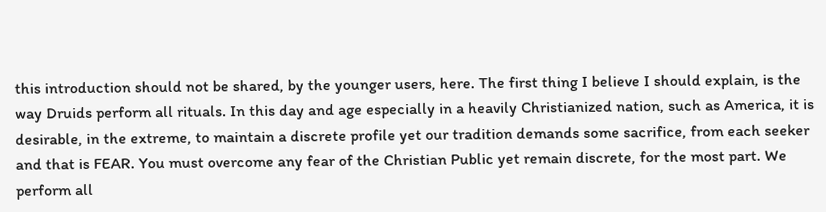this introduction should not be shared, by the younger users, here. The first thing I believe I should explain, is the way Druids perform all rituals. In this day and age especially in a heavily Christianized nation, such as America, it is desirable, in the extreme, to maintain a discrete profile yet our tradition demands some sacrifice, from each seeker and that is FEAR. You must overcome any fear of the Christian Public yet remain discrete, for the most part. We perform all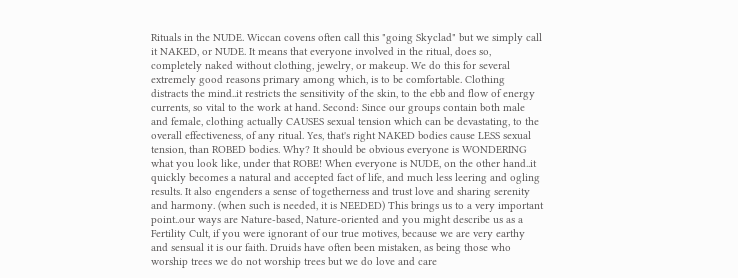Rituals in the NUDE. Wiccan covens often call this "going Skyclad" but we simply call it NAKED, or NUDE. It means that everyone involved in the ritual, does so, completely naked without clothing, jewelry, or makeup. We do this for several extremely good reasons primary among which, is to be comfortable. Clothing distracts the mind..it restricts the sensitivity of the skin, to the ebb and flow of energy currents, so vital to the work at hand. Second: Since our groups contain both male and female, clothing actually CAUSES sexual tension which can be devastating, to the overall effectiveness, of any ritual. Yes, that's right NAKED bodies cause LESS sexual tension, than ROBED bodies. Why? It should be obvious everyone is WONDERING what you look like, under that ROBE! When everyone is NUDE, on the other hand..it quickly becomes a natural and accepted fact of life, and much less leering and ogling results. It also engenders a sense of togetherness and trust love and sharing serenity and harmony. (when such is needed, it is NEEDED) This brings us to a very important point..our ways are Nature-based, Nature-oriented and you might describe us as a Fertility Cult, if you were ignorant of our true motives, because we are very earthy and sensual it is our faith. Druids have often been mistaken, as being those who worship trees we do not worship trees but we do love and care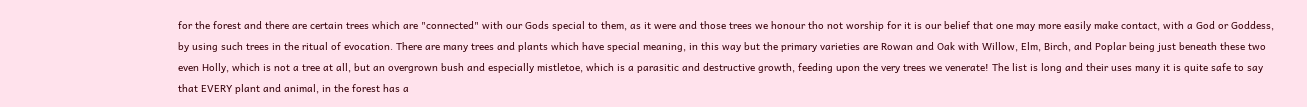for the forest and there are certain trees which are "connected" with our Gods special to them, as it were and those trees we honour tho not worship for it is our belief that one may more easily make contact, with a God or Goddess, by using such trees in the ritual of evocation. There are many trees and plants which have special meaning, in this way but the primary varieties are Rowan and Oak with Willow, Elm, Birch, and Poplar being just beneath these two even Holly, which is not a tree at all, but an overgrown bush and especially mistletoe, which is a parasitic and destructive growth, feeding upon the very trees we venerate! The list is long and their uses many it is quite safe to say that EVERY plant and animal, in the forest has a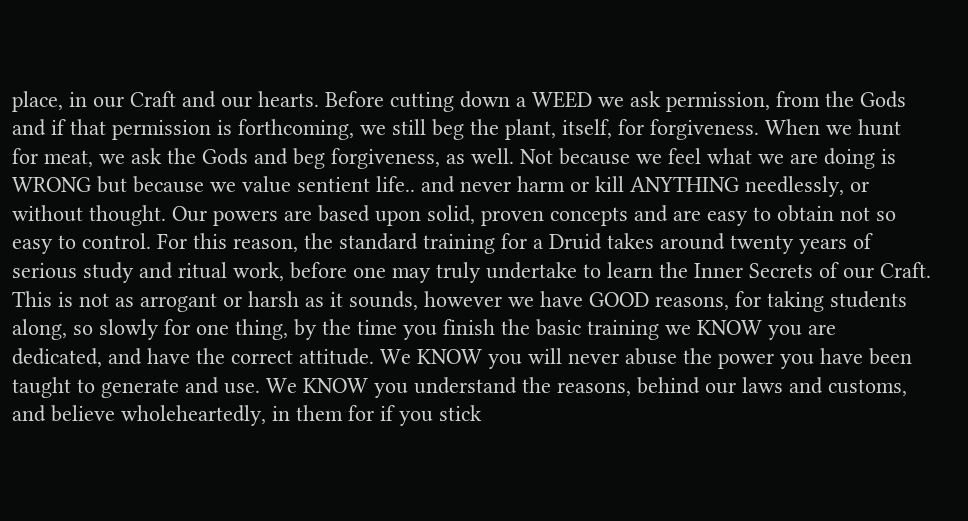place, in our Craft and our hearts. Before cutting down a WEED we ask permission, from the Gods and if that permission is forthcoming, we still beg the plant, itself, for forgiveness. When we hunt for meat, we ask the Gods and beg forgiveness, as well. Not because we feel what we are doing is WRONG but because we value sentient life.. and never harm or kill ANYTHING needlessly, or without thought. Our powers are based upon solid, proven concepts and are easy to obtain not so easy to control. For this reason, the standard training for a Druid takes around twenty years of serious study and ritual work, before one may truly undertake to learn the Inner Secrets of our Craft. This is not as arrogant or harsh as it sounds, however we have GOOD reasons, for taking students along, so slowly for one thing, by the time you finish the basic training we KNOW you are dedicated, and have the correct attitude. We KNOW you will never abuse the power you have been taught to generate and use. We KNOW you understand the reasons, behind our laws and customs, and believe wholeheartedly, in them for if you stick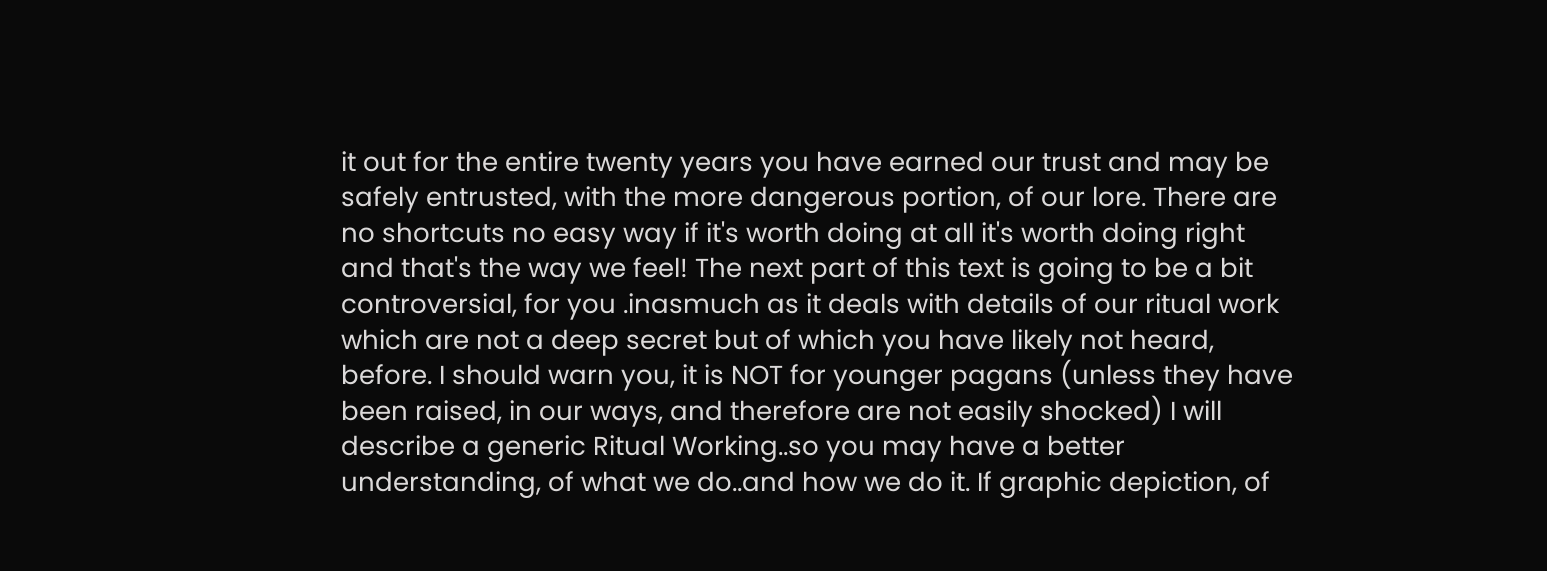it out for the entire twenty years you have earned our trust and may be safely entrusted, with the more dangerous portion, of our lore. There are no shortcuts no easy way if it's worth doing at all it's worth doing right and that's the way we feel! The next part of this text is going to be a bit controversial, for you .inasmuch as it deals with details of our ritual work which are not a deep secret but of which you have likely not heard, before. I should warn you, it is NOT for younger pagans (unless they have been raised, in our ways, and therefore are not easily shocked) I will describe a generic Ritual Working..so you may have a better understanding, of what we do..and how we do it. If graphic depiction, of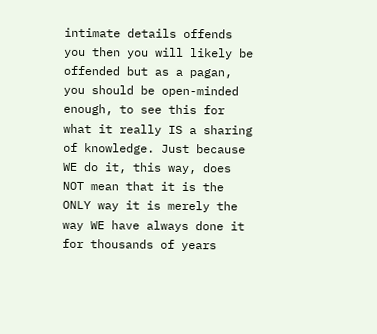intimate details offends you then you will likely be offended but as a pagan, you should be open-minded enough, to see this for what it really IS a sharing of knowledge. Just because WE do it, this way, does NOT mean that it is the ONLY way it is merely the way WE have always done it for thousands of years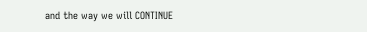and the way we will CONTINUE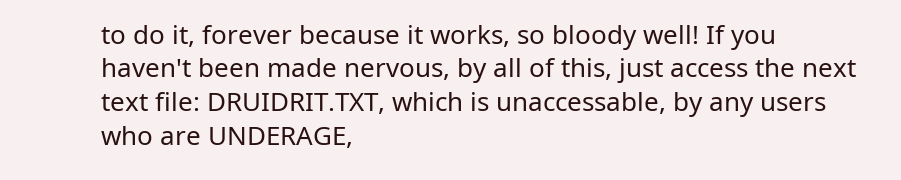to do it, forever because it works, so bloody well! If you haven't been made nervous, by all of this, just access the next text file: DRUIDRIT.TXT, which is unaccessable, by any users who are UNDERAGE,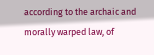according to the archaic and morally warped law, of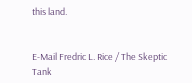this land.


E-Mail Fredric L. Rice / The Skeptic Tank